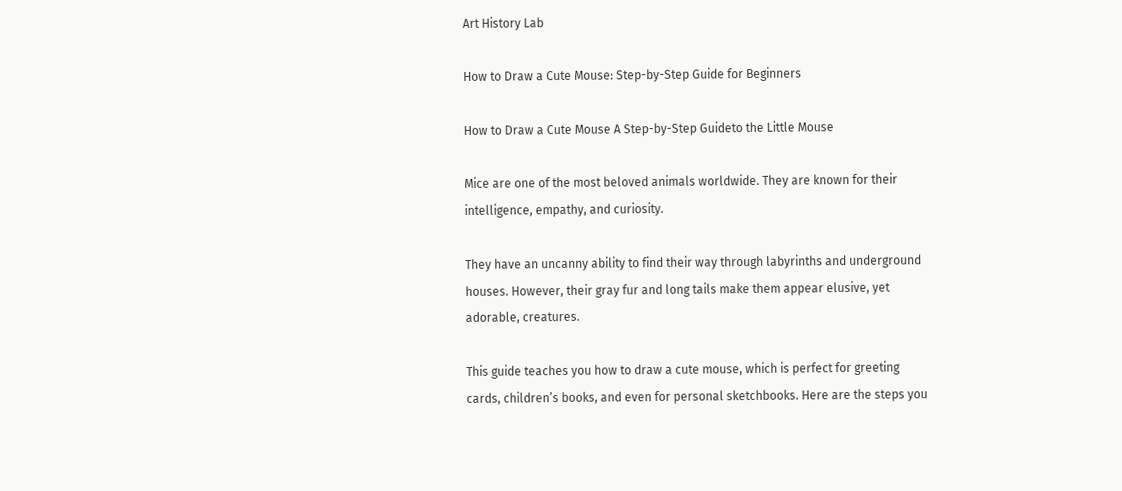Art History Lab

How to Draw a Cute Mouse: Step-by-Step Guide for Beginners

How to Draw a Cute Mouse A Step-by-Step Guideto the Little Mouse

Mice are one of the most beloved animals worldwide. They are known for their intelligence, empathy, and curiosity.

They have an uncanny ability to find their way through labyrinths and underground houses. However, their gray fur and long tails make them appear elusive, yet adorable, creatures.

This guide teaches you how to draw a cute mouse, which is perfect for greeting cards, children’s books, and even for personal sketchbooks. Here are the steps you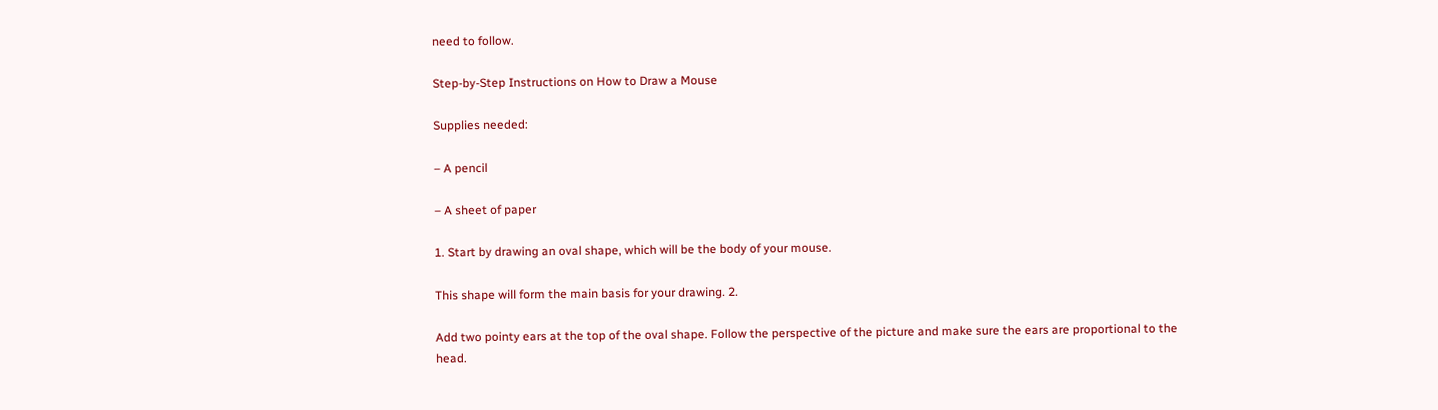need to follow.

Step-by-Step Instructions on How to Draw a Mouse

Supplies needed:

– A pencil

– A sheet of paper

1. Start by drawing an oval shape, which will be the body of your mouse.

This shape will form the main basis for your drawing. 2.

Add two pointy ears at the top of the oval shape. Follow the perspective of the picture and make sure the ears are proportional to the head.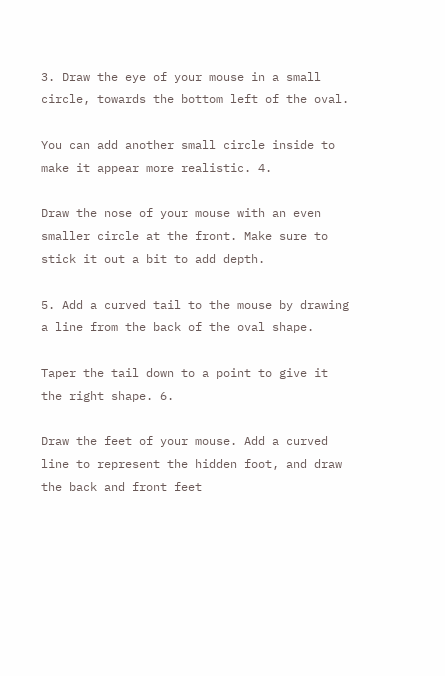3. Draw the eye of your mouse in a small circle, towards the bottom left of the oval.

You can add another small circle inside to make it appear more realistic. 4.

Draw the nose of your mouse with an even smaller circle at the front. Make sure to stick it out a bit to add depth.

5. Add a curved tail to the mouse by drawing a line from the back of the oval shape.

Taper the tail down to a point to give it the right shape. 6.

Draw the feet of your mouse. Add a curved line to represent the hidden foot, and draw the back and front feet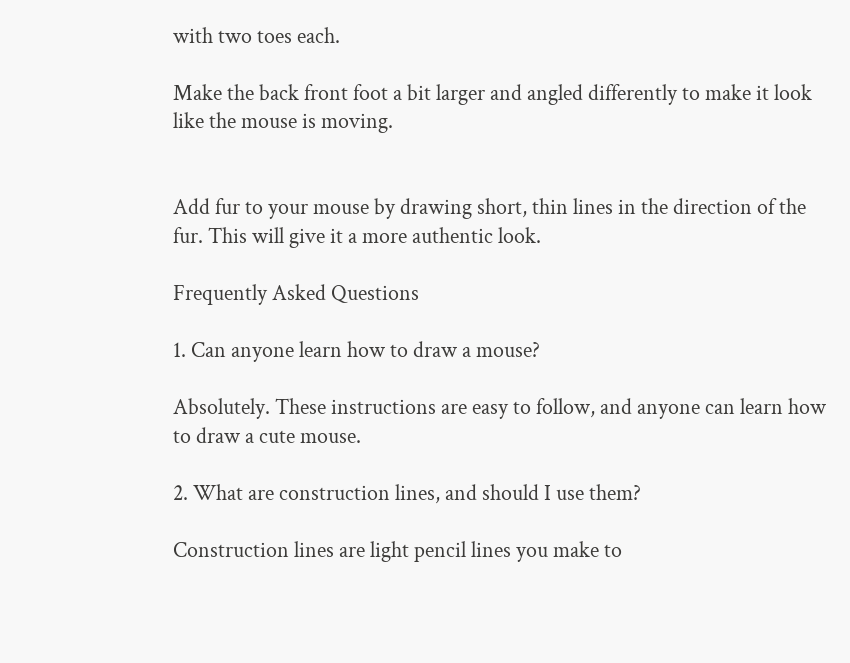with two toes each.

Make the back front foot a bit larger and angled differently to make it look like the mouse is moving.


Add fur to your mouse by drawing short, thin lines in the direction of the fur. This will give it a more authentic look.

Frequently Asked Questions

1. Can anyone learn how to draw a mouse?

Absolutely. These instructions are easy to follow, and anyone can learn how to draw a cute mouse.

2. What are construction lines, and should I use them?

Construction lines are light pencil lines you make to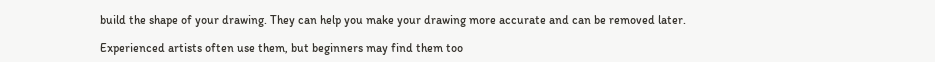build the shape of your drawing. They can help you make your drawing more accurate and can be removed later.

Experienced artists often use them, but beginners may find them too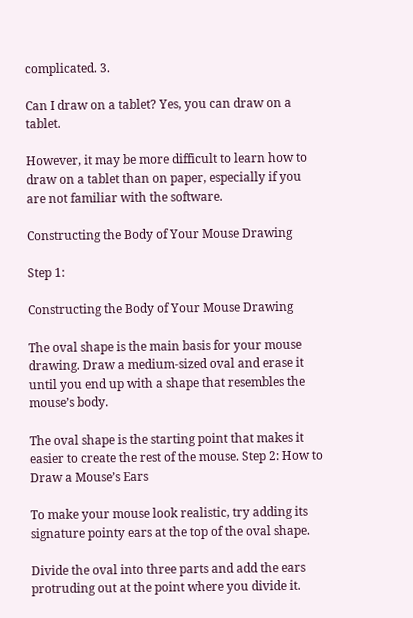complicated. 3.

Can I draw on a tablet? Yes, you can draw on a tablet.

However, it may be more difficult to learn how to draw on a tablet than on paper, especially if you are not familiar with the software.

Constructing the Body of Your Mouse Drawing

Step 1:

Constructing the Body of Your Mouse Drawing

The oval shape is the main basis for your mouse drawing. Draw a medium-sized oval and erase it until you end up with a shape that resembles the mouse’s body.

The oval shape is the starting point that makes it easier to create the rest of the mouse. Step 2: How to Draw a Mouse’s Ears

To make your mouse look realistic, try adding its signature pointy ears at the top of the oval shape.

Divide the oval into three parts and add the ears protruding out at the point where you divide it.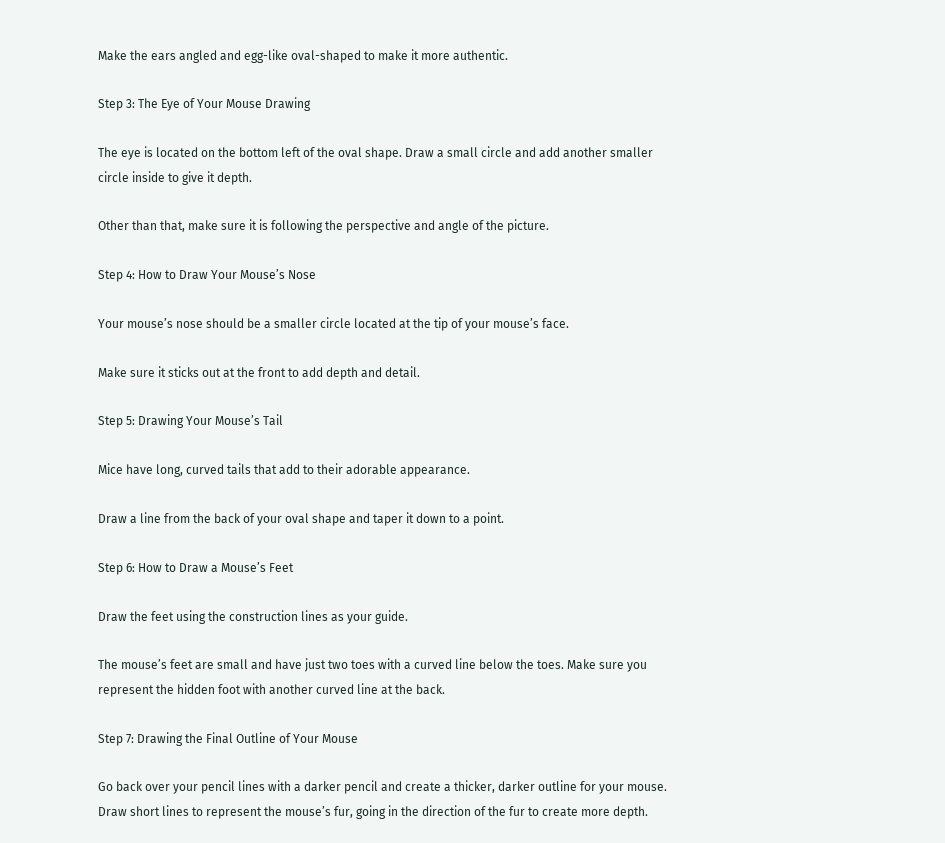Make the ears angled and egg-like oval-shaped to make it more authentic.

Step 3: The Eye of Your Mouse Drawing

The eye is located on the bottom left of the oval shape. Draw a small circle and add another smaller circle inside to give it depth.

Other than that, make sure it is following the perspective and angle of the picture.

Step 4: How to Draw Your Mouse’s Nose

Your mouse’s nose should be a smaller circle located at the tip of your mouse’s face.

Make sure it sticks out at the front to add depth and detail.

Step 5: Drawing Your Mouse’s Tail

Mice have long, curved tails that add to their adorable appearance.

Draw a line from the back of your oval shape and taper it down to a point.

Step 6: How to Draw a Mouse’s Feet

Draw the feet using the construction lines as your guide.

The mouse’s feet are small and have just two toes with a curved line below the toes. Make sure you represent the hidden foot with another curved line at the back.

Step 7: Drawing the Final Outline of Your Mouse

Go back over your pencil lines with a darker pencil and create a thicker, darker outline for your mouse. Draw short lines to represent the mouse’s fur, going in the direction of the fur to create more depth.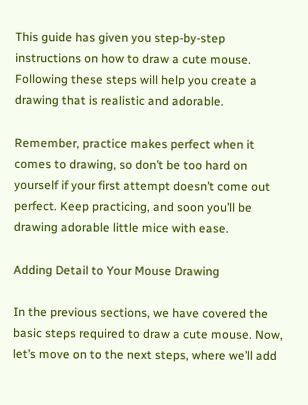This guide has given you step-by-step instructions on how to draw a cute mouse. Following these steps will help you create a drawing that is realistic and adorable.

Remember, practice makes perfect when it comes to drawing, so don’t be too hard on yourself if your first attempt doesn’t come out perfect. Keep practicing, and soon you’ll be drawing adorable little mice with ease.

Adding Detail to Your Mouse Drawing

In the previous sections, we have covered the basic steps required to draw a cute mouse. Now, let’s move on to the next steps, where we’ll add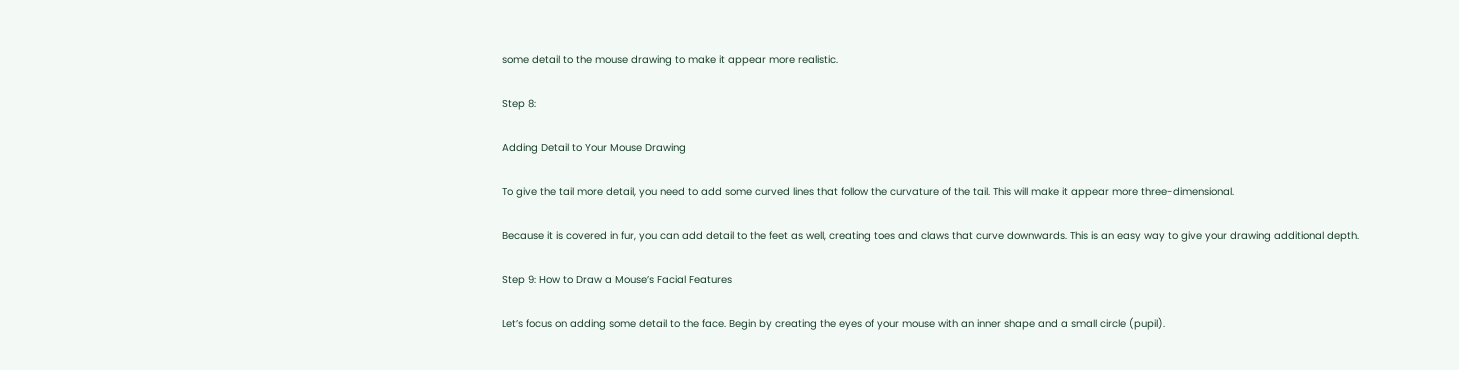some detail to the mouse drawing to make it appear more realistic.

Step 8:

Adding Detail to Your Mouse Drawing

To give the tail more detail, you need to add some curved lines that follow the curvature of the tail. This will make it appear more three-dimensional.

Because it is covered in fur, you can add detail to the feet as well, creating toes and claws that curve downwards. This is an easy way to give your drawing additional depth.

Step 9: How to Draw a Mouse’s Facial Features

Let’s focus on adding some detail to the face. Begin by creating the eyes of your mouse with an inner shape and a small circle (pupil).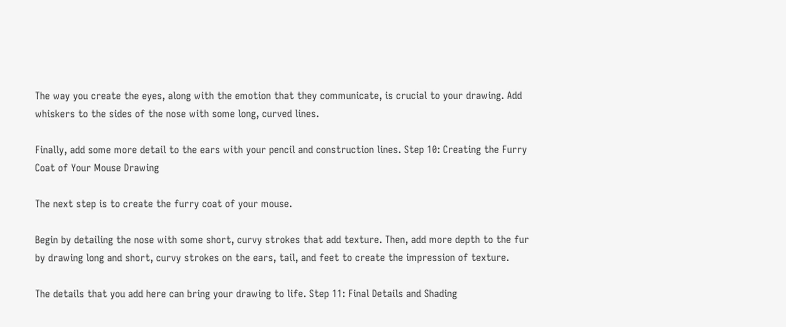The way you create the eyes, along with the emotion that they communicate, is crucial to your drawing. Add whiskers to the sides of the nose with some long, curved lines.

Finally, add some more detail to the ears with your pencil and construction lines. Step 10: Creating the Furry Coat of Your Mouse Drawing

The next step is to create the furry coat of your mouse.

Begin by detailing the nose with some short, curvy strokes that add texture. Then, add more depth to the fur by drawing long and short, curvy strokes on the ears, tail, and feet to create the impression of texture.

The details that you add here can bring your drawing to life. Step 11: Final Details and Shading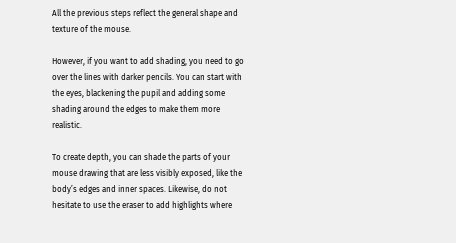All the previous steps reflect the general shape and texture of the mouse.

However, if you want to add shading, you need to go over the lines with darker pencils. You can start with the eyes, blackening the pupil and adding some shading around the edges to make them more realistic.

To create depth, you can shade the parts of your mouse drawing that are less visibly exposed, like the body’s edges and inner spaces. Likewise, do not hesitate to use the eraser to add highlights where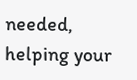needed, helping your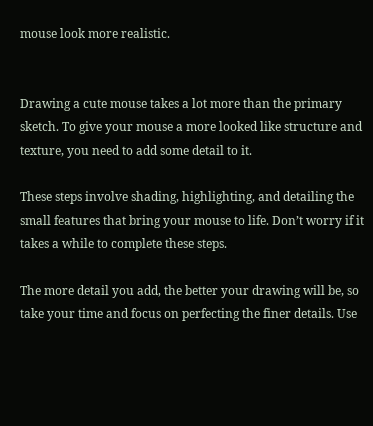mouse look more realistic.


Drawing a cute mouse takes a lot more than the primary sketch. To give your mouse a more looked like structure and texture, you need to add some detail to it.

These steps involve shading, highlighting, and detailing the small features that bring your mouse to life. Don’t worry if it takes a while to complete these steps.

The more detail you add, the better your drawing will be, so take your time and focus on perfecting the finer details. Use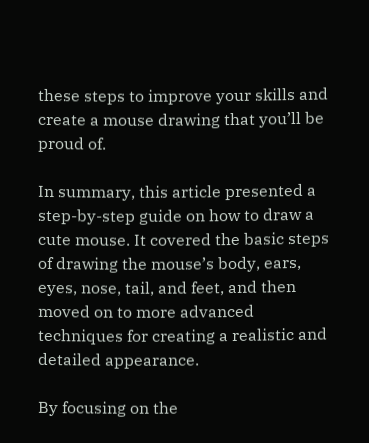these steps to improve your skills and create a mouse drawing that you’ll be proud of.

In summary, this article presented a step-by-step guide on how to draw a cute mouse. It covered the basic steps of drawing the mouse’s body, ears, eyes, nose, tail, and feet, and then moved on to more advanced techniques for creating a realistic and detailed appearance.

By focusing on the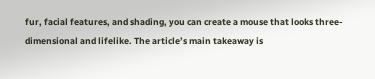fur, facial features, and shading, you can create a mouse that looks three-dimensional and lifelike. The article’s main takeaway is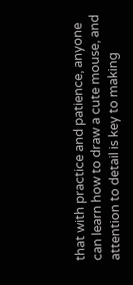that with practice and patience, anyone can learn how to draw a cute mouse, and attention to detail is key to making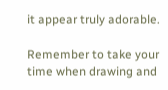it appear truly adorable.

Remember to take your time when drawing and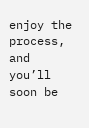enjoy the process, and you’ll soon be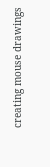creating mouse drawings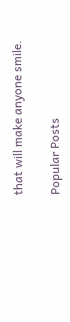that will make anyone smile.

Popular Posts